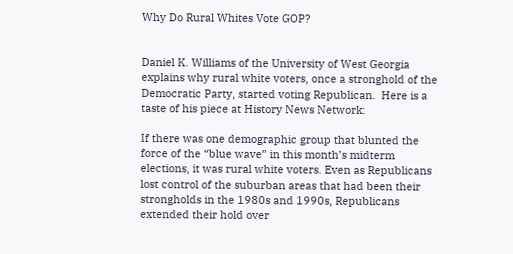Why Do Rural Whites Vote GOP?


Daniel K. Williams of the University of West Georgia explains why rural white voters, once a stronghold of the Democratic Party, started voting Republican.  Here is a taste of his piece at History News Network:

If there was one demographic group that blunted the force of the “blue wave” in this month’s midterm elections, it was rural white voters. Even as Republicans lost control of the suburban areas that had been their strongholds in the 1980s and 1990s, Republicans extended their hold over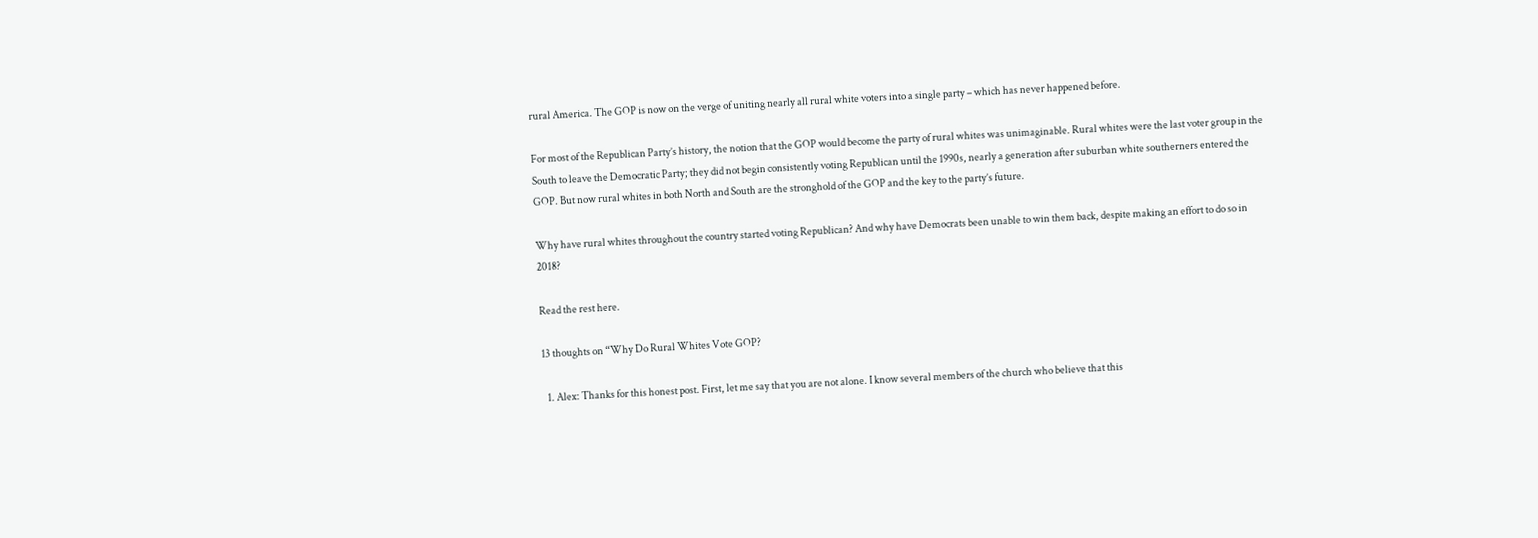rural America. The GOP is now on the verge of uniting nearly all rural white voters into a single party – which has never happened before.

For most of the Republican Party’s history, the notion that the GOP would become the party of rural whites was unimaginable. Rural whites were the last voter group in the South to leave the Democratic Party; they did not begin consistently voting Republican until the 1990s, nearly a generation after suburban white southerners entered the GOP. But now rural whites in both North and South are the stronghold of the GOP and the key to the party’s future.

Why have rural whites throughout the country started voting Republican? And why have Democrats been unable to win them back, despite making an effort to do so in 2018?

Read the rest here.

13 thoughts on “Why Do Rural Whites Vote GOP?

  1. Alex: Thanks for this honest post. First, let me say that you are not alone. I know several members of the church who believe that this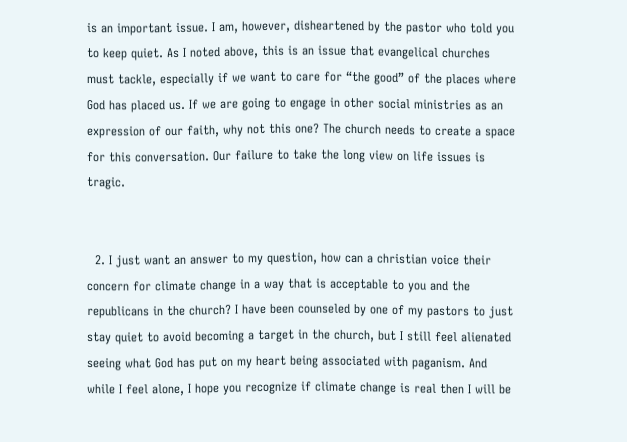is an important issue. I am, however, disheartened by the pastor who told you to keep quiet. As I noted above, this is an issue that evangelical churches must tackle, especially if we want to care for “the good” of the places where God has placed us. If we are going to engage in other social ministries as an expression of our faith, why not this one? The church needs to create a space for this conversation. Our failure to take the long view on life issues is tragic.


  2. I just want an answer to my question, how can a christian voice their concern for climate change in a way that is acceptable to you and the republicans in the church? I have been counseled by one of my pastors to just stay quiet to avoid becoming a target in the church, but I still feel alienated seeing what God has put on my heart being associated with paganism. And while I feel alone, I hope you recognize if climate change is real then I will be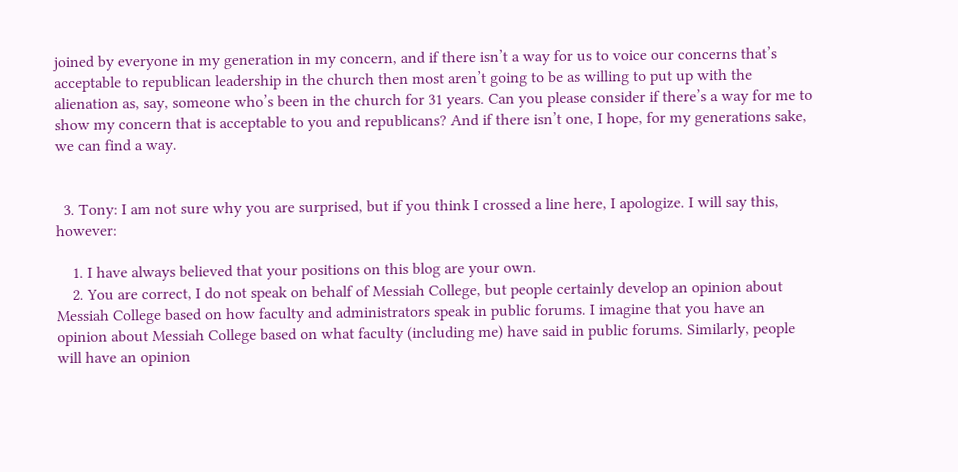joined by everyone in my generation in my concern, and if there isn’t a way for us to voice our concerns that’s acceptable to republican leadership in the church then most aren’t going to be as willing to put up with the alienation as, say, someone who’s been in the church for 31 years. Can you please consider if there’s a way for me to show my concern that is acceptable to you and republicans? And if there isn’t one, I hope, for my generations sake, we can find a way.


  3. Tony: I am not sure why you are surprised, but if you think I crossed a line here, I apologize. I will say this, however:

    1. I have always believed that your positions on this blog are your own.
    2. You are correct, I do not speak on behalf of Messiah College, but people certainly develop an opinion about Messiah College based on how faculty and administrators speak in public forums. I imagine that you have an opinion about Messiah College based on what faculty (including me) have said in public forums. Similarly, people will have an opinion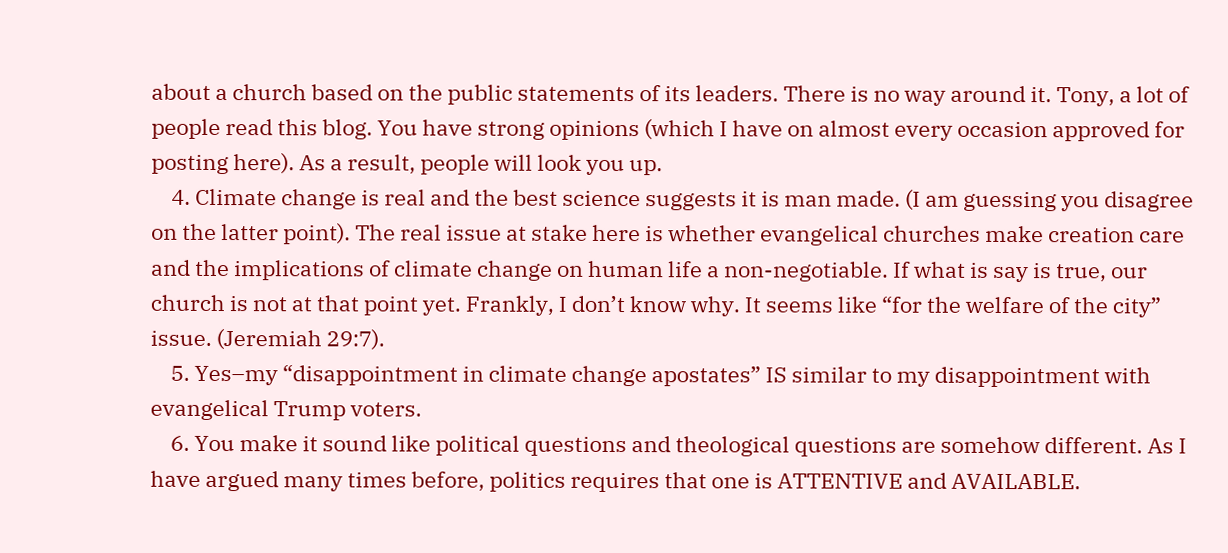about a church based on the public statements of its leaders. There is no way around it. Tony, a lot of people read this blog. You have strong opinions (which I have on almost every occasion approved for posting here). As a result, people will look you up.
    4. Climate change is real and the best science suggests it is man made. (I am guessing you disagree on the latter point). The real issue at stake here is whether evangelical churches make creation care and the implications of climate change on human life a non-negotiable. If what is say is true, our church is not at that point yet. Frankly, I don’t know why. It seems like “for the welfare of the city” issue. (Jeremiah 29:7).
    5. Yes–my “disappointment in climate change apostates” IS similar to my disappointment with evangelical Trump voters.
    6. You make it sound like political questions and theological questions are somehow different. As I have argued many times before, politics requires that one is ATTENTIVE and AVAILABLE.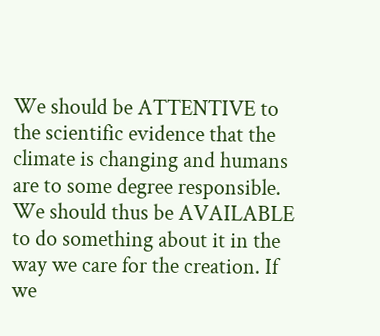We should be ATTENTIVE to the scientific evidence that the climate is changing and humans are to some degree responsible. We should thus be AVAILABLE to do something about it in the way we care for the creation. If we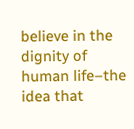believe in the dignity of human life–the idea that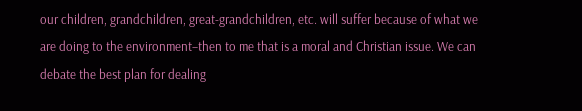our children, grandchildren, great-grandchildren, etc. will suffer because of what we are doing to the environment–then to me that is a moral and Christian issue. We can debate the best plan for dealing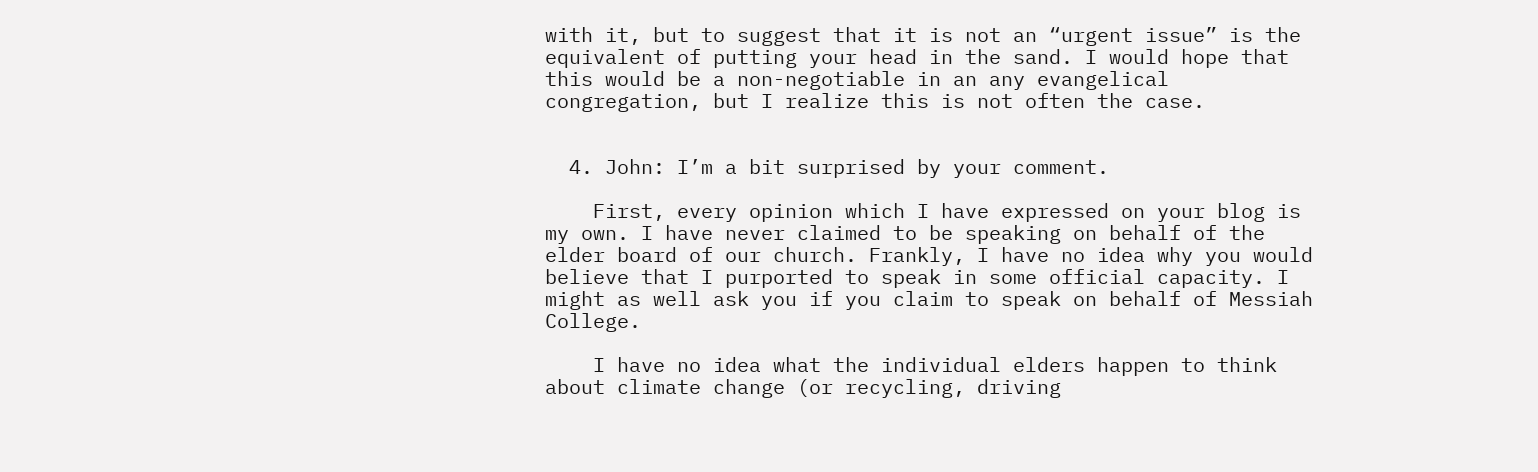with it, but to suggest that it is not an “urgent issue” is the equivalent of putting your head in the sand. I would hope that this would be a non-negotiable in an any evangelical congregation, but I realize this is not often the case.


  4. John: I’m a bit surprised by your comment.

    First, every opinion which I have expressed on your blog is my own. I have never claimed to be speaking on behalf of the elder board of our church. Frankly, I have no idea why you would believe that I purported to speak in some official capacity. I might as well ask you if you claim to speak on behalf of Messiah College.

    I have no idea what the individual elders happen to think about climate change (or recycling, driving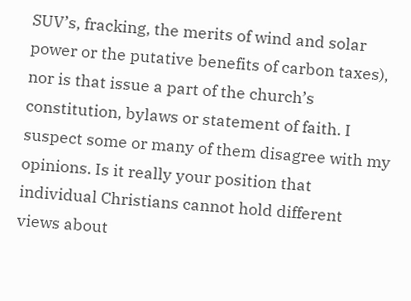SUV’s, fracking, the merits of wind and solar power or the putative benefits of carbon taxes), nor is that issue a part of the church’s constitution, bylaws or statement of faith. I suspect some or many of them disagree with my opinions. Is it really your position that individual Christians cannot hold different views about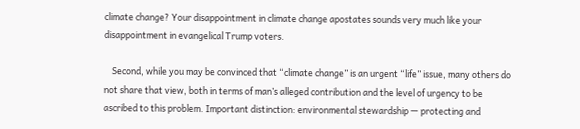climate change? Your disappointment in climate change apostates sounds very much like your disappointment in evangelical Trump voters.

    Second, while you may be convinced that “climate change” is an urgent “life” issue, many others do not share that view, both in terms of man’s alleged contribution and the level of urgency to be ascribed to this problem. Important distinction: environmental stewardship — protecting and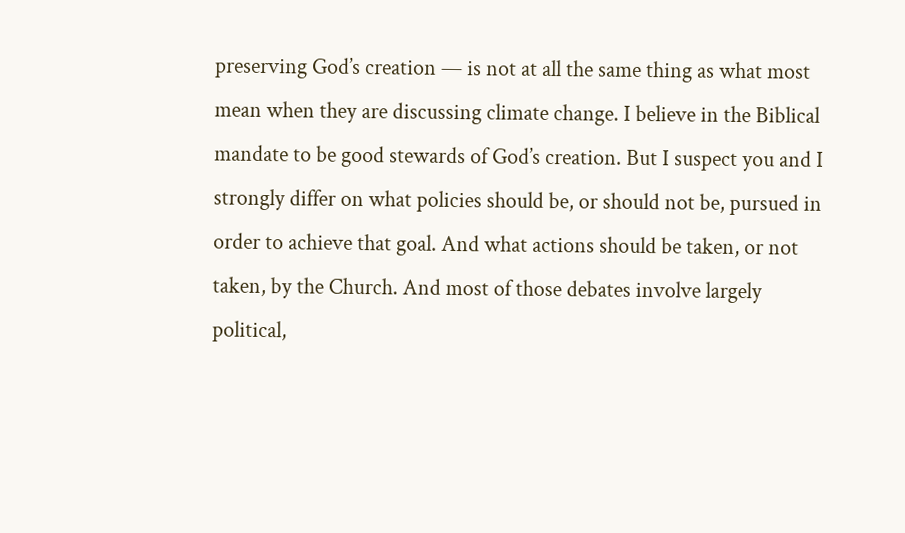preserving God’s creation — is not at all the same thing as what most mean when they are discussing climate change. I believe in the Biblical mandate to be good stewards of God’s creation. But I suspect you and I strongly differ on what policies should be, or should not be, pursued in order to achieve that goal. And what actions should be taken, or not taken, by the Church. And most of those debates involve largely political,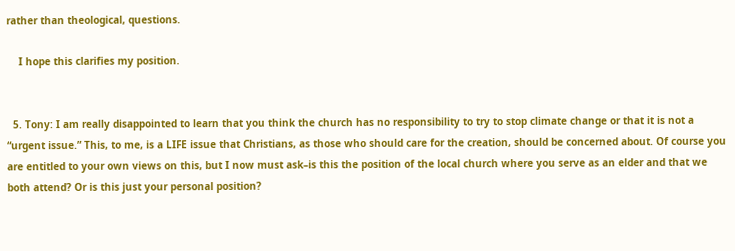rather than theological, questions.

    I hope this clarifies my position.


  5. Tony: I am really disappointed to learn that you think the church has no responsibility to try to stop climate change or that it is not a “urgent issue.” This, to me, is a LIFE issue that Christians, as those who should care for the creation, should be concerned about. Of course you are entitled to your own views on this, but I now must ask–is this the position of the local church where you serve as an elder and that we both attend? Or is this just your personal position?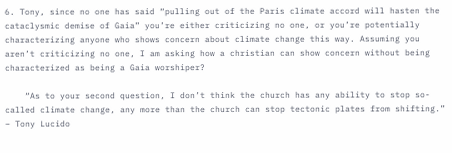6. Tony, since no one has said “pulling out of the Paris climate accord will hasten the cataclysmic demise of Gaia” you’re either criticizing no one, or you’re potentially characterizing anyone who shows concern about climate change this way. Assuming you aren’t criticizing no one, I am asking how a christian can show concern without being characterized as being a Gaia worshiper?

    “As to your second question, I don’t think the church has any ability to stop so-called climate change, any more than the church can stop tectonic plates from shifting.” – Tony Lucido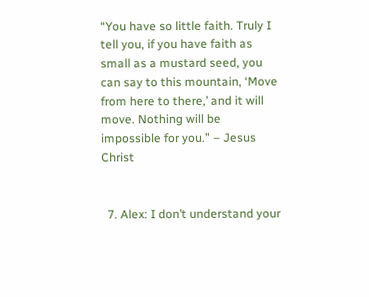“You have so little faith. Truly I tell you, if you have faith as small as a mustard seed, you can say to this mountain, ‘Move from here to there,’ and it will move. Nothing will be impossible for you.” – Jesus Christ


  7. Alex: I don’t understand your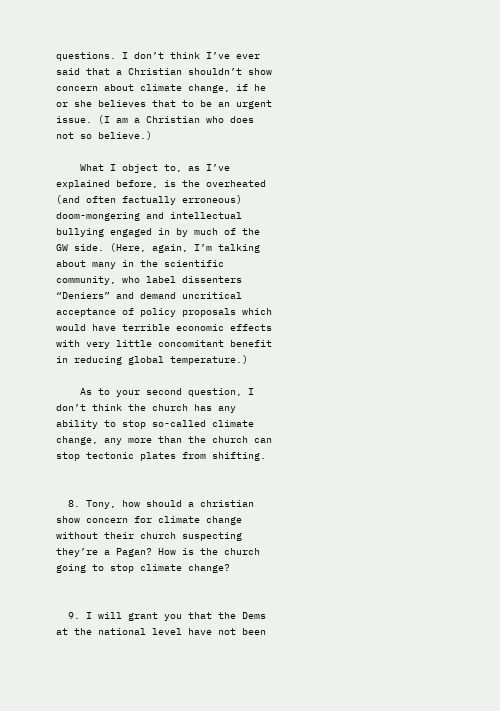questions. I don’t think I’ve ever said that a Christian shouldn’t show concern about climate change, if he or she believes that to be an urgent issue. (I am a Christian who does not so believe.)

    What I object to, as I’ve explained before, is the overheated (and often factually erroneous) doom-mongering and intellectual bullying engaged in by much of the GW side. (Here, again, I’m talking about many in the scientific community, who label dissenters “Deniers” and demand uncritical acceptance of policy proposals which would have terrible economic effects with very little concomitant benefit in reducing global temperature.)

    As to your second question, I don’t think the church has any ability to stop so-called climate change, any more than the church can stop tectonic plates from shifting.


  8. Tony, how should a christian show concern for climate change without their church suspecting they’re a Pagan? How is the church going to stop climate change?


  9. I will grant you that the Dems at the national level have not been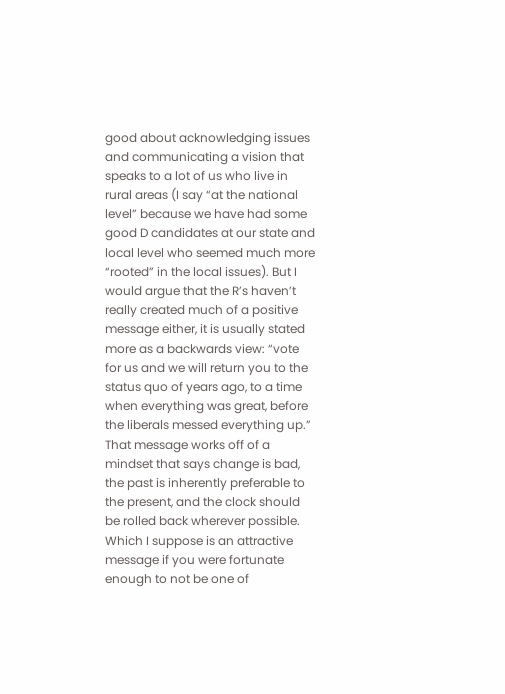good about acknowledging issues and communicating a vision that speaks to a lot of us who live in rural areas (I say “at the national level” because we have had some good D candidates at our state and local level who seemed much more “rooted” in the local issues). But I would argue that the R’s haven’t really created much of a positive message either, it is usually stated more as a backwards view: “vote for us and we will return you to the status quo of years ago, to a time when everything was great, before the liberals messed everything up.” That message works off of a mindset that says change is bad, the past is inherently preferable to the present, and the clock should be rolled back wherever possible. Which I suppose is an attractive message if you were fortunate enough to not be one of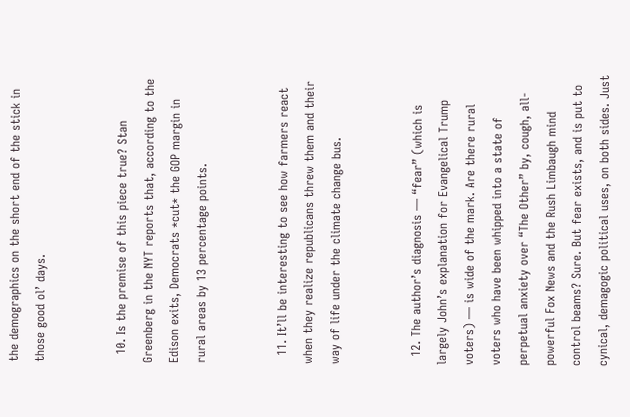the demographics on the short end of the stick in those good ol’ days.


  10. Is the premise of this piece true? Stan Greenberg in the NYT reports that, according to the Edison exits, Democrats *cut* the GOP margin in rural areas by 13 percentage points.


  11. It’ll be interesting to see how farmers react when they realize republicans threw them and their way of life under the climate change bus.


  12. The author’s diagnosis — “fear” (which is largely John’s explanation for Evangelical Trump voters) — is wide of the mark. Are there rural voters who have been whipped into a state of perpetual anxiety over “The Other” by, cough, all-powerful Fox News and the Rush Limbaugh mind control beams? Sure. But fear exists, and is put to cynical, demagogic political uses, on both sides. Just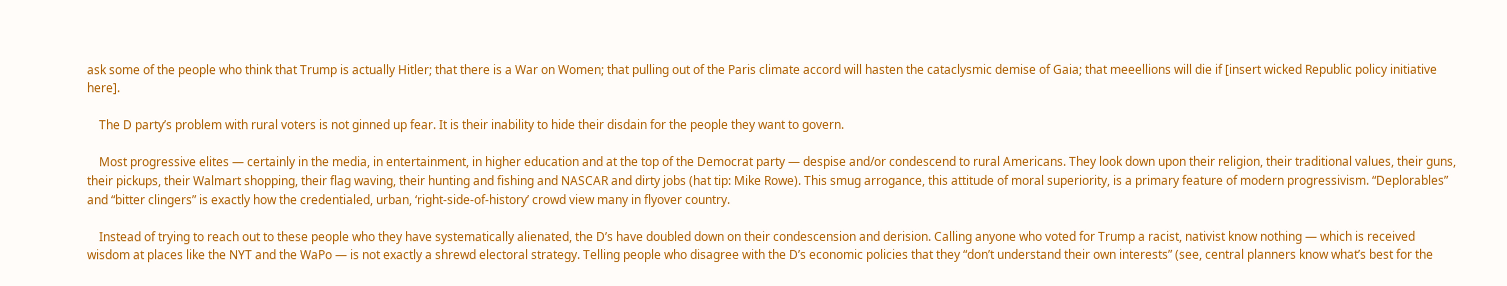ask some of the people who think that Trump is actually Hitler; that there is a War on Women; that pulling out of the Paris climate accord will hasten the cataclysmic demise of Gaia; that meeellions will die if [insert wicked Republic policy initiative here].

    The D party’s problem with rural voters is not ginned up fear. It is their inability to hide their disdain for the people they want to govern.

    Most progressive elites — certainly in the media, in entertainment, in higher education and at the top of the Democrat party — despise and/or condescend to rural Americans. They look down upon their religion, their traditional values, their guns, their pickups, their Walmart shopping, their flag waving, their hunting and fishing and NASCAR and dirty jobs (hat tip: Mike Rowe). This smug arrogance, this attitude of moral superiority, is a primary feature of modern progressivism. “Deplorables” and “bitter clingers” is exactly how the credentialed, urban, ‘right-side-of-history’ crowd view many in flyover country.

    Instead of trying to reach out to these people who they have systematically alienated, the D’s have doubled down on their condescension and derision. Calling anyone who voted for Trump a racist, nativist know nothing — which is received wisdom at places like the NYT and the WaPo — is not exactly a shrewd electoral strategy. Telling people who disagree with the D’s economic policies that they “don’t understand their own interests” (see, central planners know what’s best for the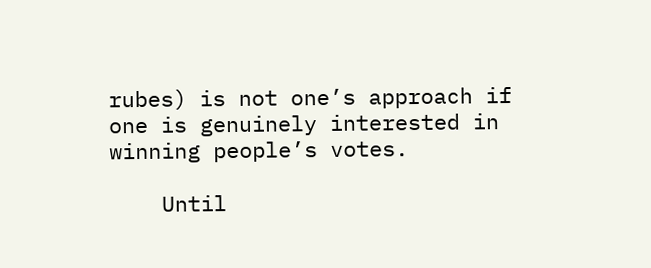rubes) is not one’s approach if one is genuinely interested in winning people’s votes.

    Until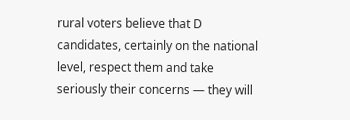rural voters believe that D candidates, certainly on the national level, respect them and take seriously their concerns — they will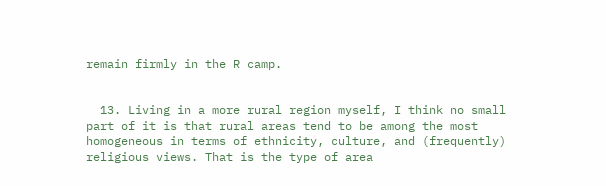remain firmly in the R camp.


  13. Living in a more rural region myself, I think no small part of it is that rural areas tend to be among the most homogeneous in terms of ethnicity, culture, and (frequently) religious views. That is the type of area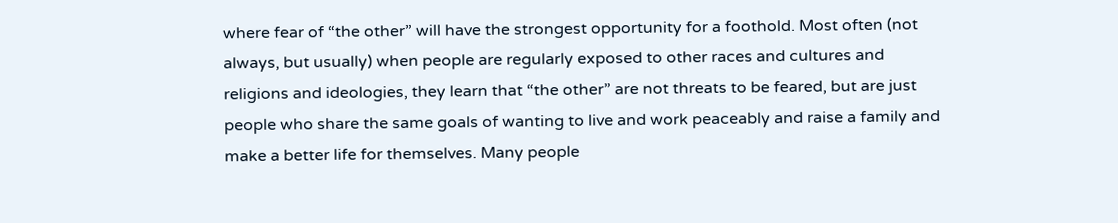where fear of “the other” will have the strongest opportunity for a foothold. Most often (not always, but usually) when people are regularly exposed to other races and cultures and religions and ideologies, they learn that “the other” are not threats to be feared, but are just people who share the same goals of wanting to live and work peaceably and raise a family and make a better life for themselves. Many people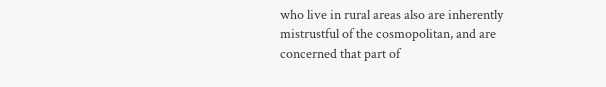who live in rural areas also are inherently mistrustful of the cosmopolitan, and are concerned that part of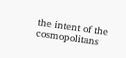the intent of the cosmopolitans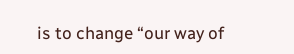is to change “our way of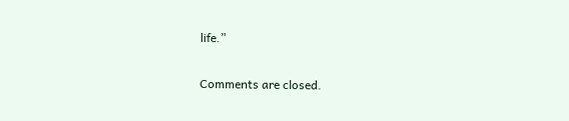life.”


Comments are closed.